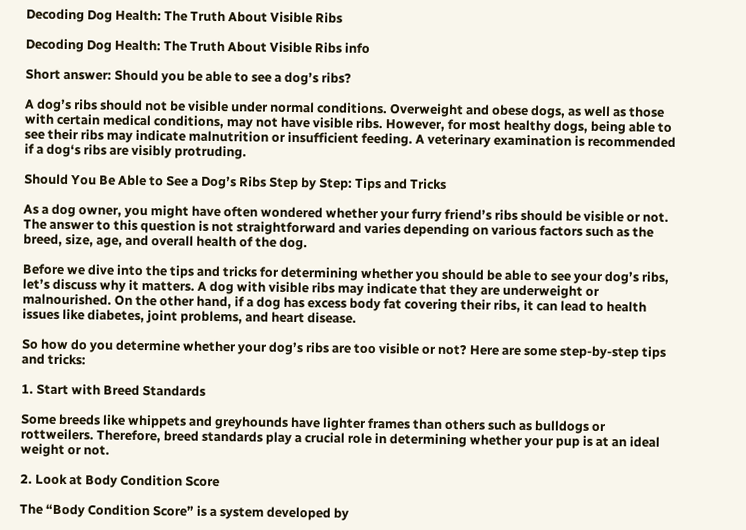Decoding Dog Health: The Truth About Visible Ribs

Decoding Dog Health: The Truth About Visible Ribs info

Short answer: Should you be able to see a dog’s ribs?

A dog’s ribs should not be visible under normal conditions. Overweight and obese dogs, as well as those with certain medical conditions, may not have visible ribs. However, for most healthy dogs, being able to see their ribs may indicate malnutrition or insufficient feeding. A veterinary examination is recommended if a dog‘s ribs are visibly protruding.

Should You Be Able to See a Dog’s Ribs Step by Step: Tips and Tricks

As a dog owner, you might have often wondered whether your furry friend’s ribs should be visible or not. The answer to this question is not straightforward and varies depending on various factors such as the breed, size, age, and overall health of the dog.

Before we dive into the tips and tricks for determining whether you should be able to see your dog’s ribs, let’s discuss why it matters. A dog with visible ribs may indicate that they are underweight or malnourished. On the other hand, if a dog has excess body fat covering their ribs, it can lead to health issues like diabetes, joint problems, and heart disease.

So how do you determine whether your dog’s ribs are too visible or not? Here are some step-by-step tips and tricks:

1. Start with Breed Standards

Some breeds like whippets and greyhounds have lighter frames than others such as bulldogs or rottweilers. Therefore, breed standards play a crucial role in determining whether your pup is at an ideal weight or not.

2. Look at Body Condition Score

The “Body Condition Score” is a system developed by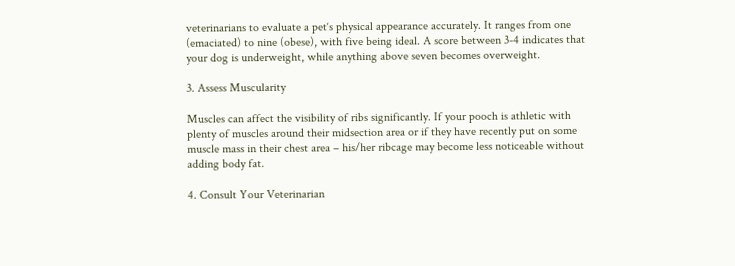veterinarians to evaluate a pet‘s physical appearance accurately. It ranges from one (emaciated) to nine (obese), with five being ideal. A score between 3-4 indicates that your dog is underweight, while anything above seven becomes overweight.

3. Assess Muscularity

Muscles can affect the visibility of ribs significantly. If your pooch is athletic with plenty of muscles around their midsection area or if they have recently put on some muscle mass in their chest area – his/her ribcage may become less noticeable without adding body fat.

4. Consult Your Veterinarian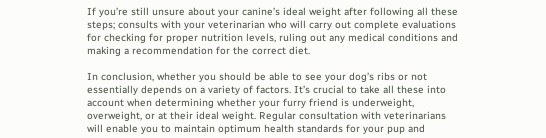If you’re still unsure about your canine’s ideal weight after following all these steps; consults with your veterinarian who will carry out complete evaluations for checking for proper nutrition levels, ruling out any medical conditions and making a recommendation for the correct diet.

In conclusion, whether you should be able to see your dog’s ribs or not essentially depends on a variety of factors. It’s crucial to take all these into account when determining whether your furry friend is underweight, overweight, or at their ideal weight. Regular consultation with veterinarians will enable you to maintain optimum health standards for your pup and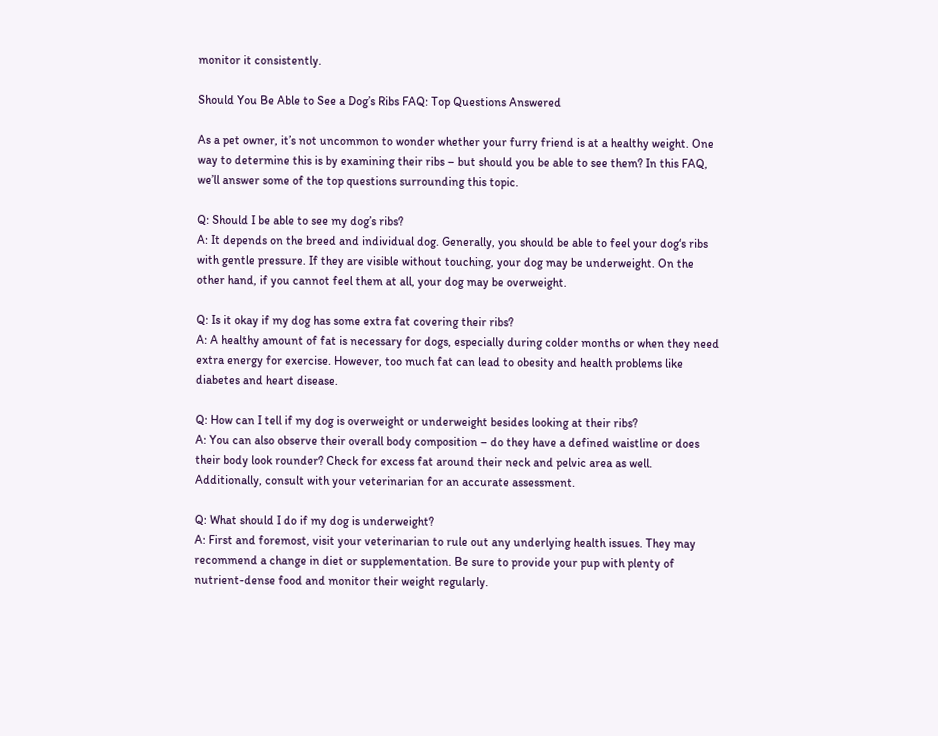monitor it consistently.

Should You Be Able to See a Dog’s Ribs FAQ: Top Questions Answered

As a pet owner, it’s not uncommon to wonder whether your furry friend is at a healthy weight. One way to determine this is by examining their ribs – but should you be able to see them? In this FAQ, we’ll answer some of the top questions surrounding this topic.

Q: Should I be able to see my dog’s ribs?
A: It depends on the breed and individual dog. Generally, you should be able to feel your dog‘s ribs with gentle pressure. If they are visible without touching, your dog may be underweight. On the other hand, if you cannot feel them at all, your dog may be overweight.

Q: Is it okay if my dog has some extra fat covering their ribs?
A: A healthy amount of fat is necessary for dogs, especially during colder months or when they need extra energy for exercise. However, too much fat can lead to obesity and health problems like diabetes and heart disease.

Q: How can I tell if my dog is overweight or underweight besides looking at their ribs?
A: You can also observe their overall body composition – do they have a defined waistline or does their body look rounder? Check for excess fat around their neck and pelvic area as well. Additionally, consult with your veterinarian for an accurate assessment.

Q: What should I do if my dog is underweight?
A: First and foremost, visit your veterinarian to rule out any underlying health issues. They may recommend a change in diet or supplementation. Be sure to provide your pup with plenty of nutrient-dense food and monitor their weight regularly.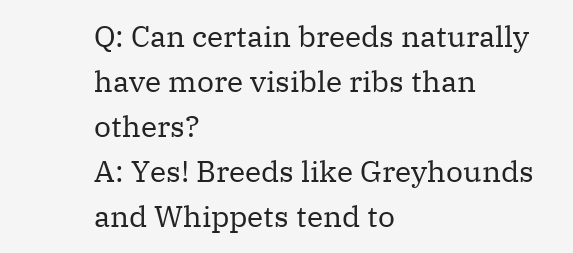Q: Can certain breeds naturally have more visible ribs than others?
A: Yes! Breeds like Greyhounds and Whippets tend to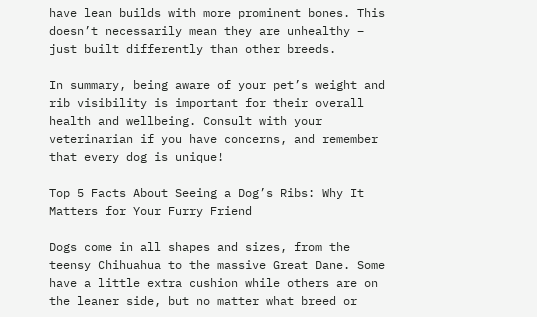have lean builds with more prominent bones. This doesn’t necessarily mean they are unhealthy – just built differently than other breeds.

In summary, being aware of your pet’s weight and rib visibility is important for their overall health and wellbeing. Consult with your veterinarian if you have concerns, and remember that every dog is unique!

Top 5 Facts About Seeing a Dog’s Ribs: Why It Matters for Your Furry Friend

Dogs come in all shapes and sizes, from the teensy Chihuahua to the massive Great Dane. Some have a little extra cushion while others are on the leaner side, but no matter what breed or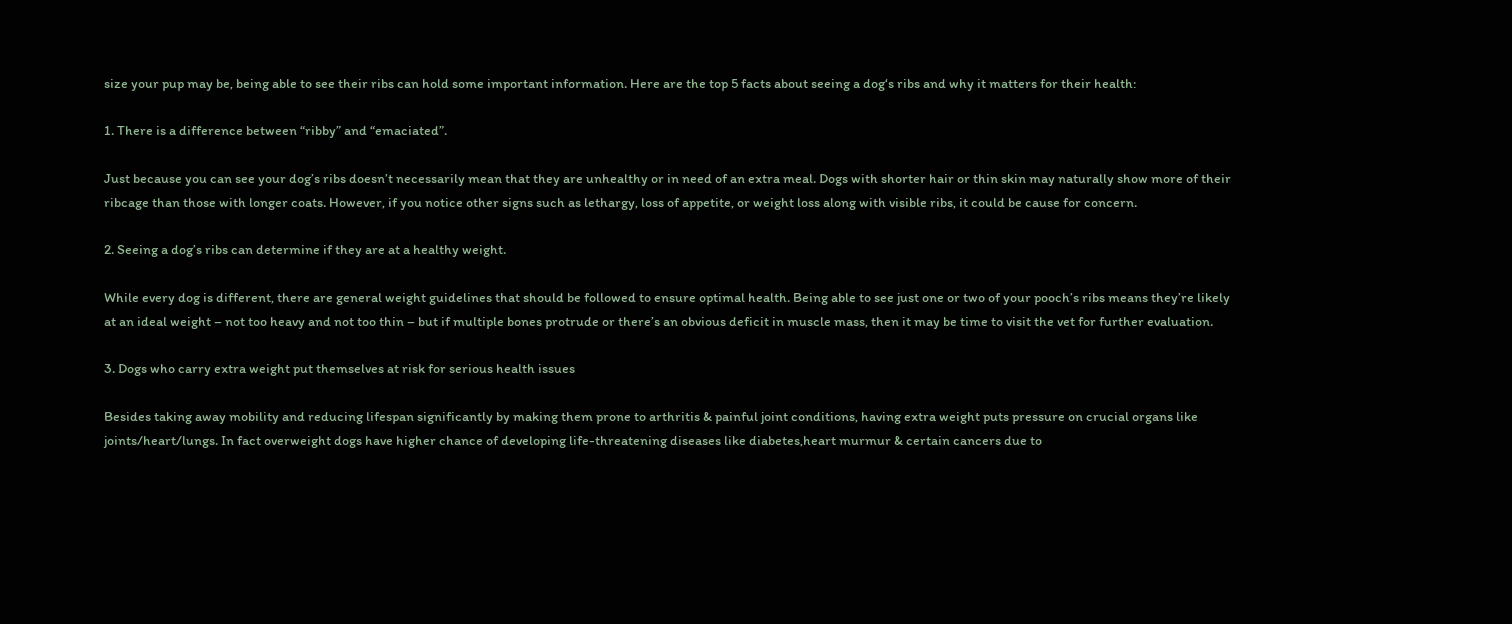size your pup may be, being able to see their ribs can hold some important information. Here are the top 5 facts about seeing a dog‘s ribs and why it matters for their health:

1. There is a difference between “ribby” and “emaciated”.

Just because you can see your dog’s ribs doesn’t necessarily mean that they are unhealthy or in need of an extra meal. Dogs with shorter hair or thin skin may naturally show more of their ribcage than those with longer coats. However, if you notice other signs such as lethargy, loss of appetite, or weight loss along with visible ribs, it could be cause for concern.

2. Seeing a dog’s ribs can determine if they are at a healthy weight.

While every dog is different, there are general weight guidelines that should be followed to ensure optimal health. Being able to see just one or two of your pooch’s ribs means they’re likely at an ideal weight – not too heavy and not too thin – but if multiple bones protrude or there’s an obvious deficit in muscle mass, then it may be time to visit the vet for further evaluation.

3. Dogs who carry extra weight put themselves at risk for serious health issues

Besides taking away mobility and reducing lifespan significantly by making them prone to arthritis & painful joint conditions, having extra weight puts pressure on crucial organs like joints/heart/lungs. In fact overweight dogs have higher chance of developing life-threatening diseases like diabetes,heart murmur & certain cancers due to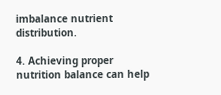imbalance nutrient distribution.

4. Achieving proper nutrition balance can help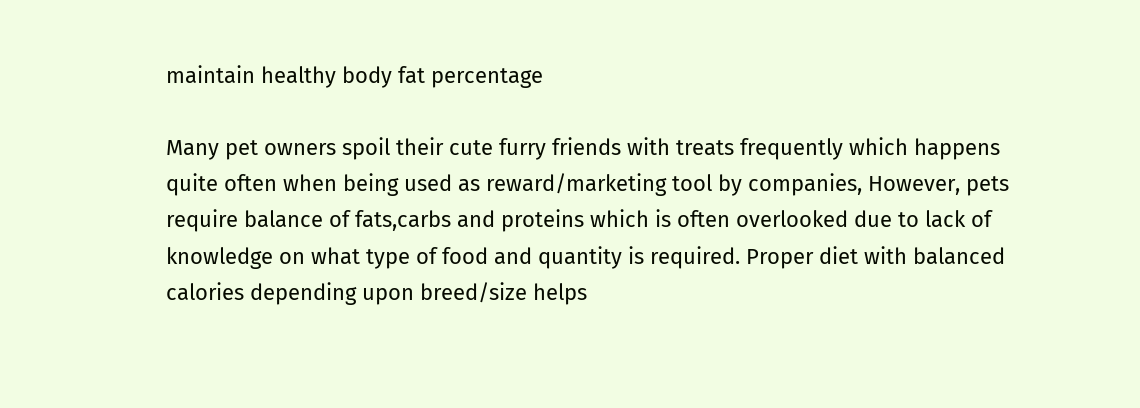maintain healthy body fat percentage

Many pet owners spoil their cute furry friends with treats frequently which happens quite often when being used as reward/marketing tool by companies, However, pets require balance of fats,carbs and proteins which is often overlooked due to lack of knowledge on what type of food and quantity is required. Proper diet with balanced calories depending upon breed/size helps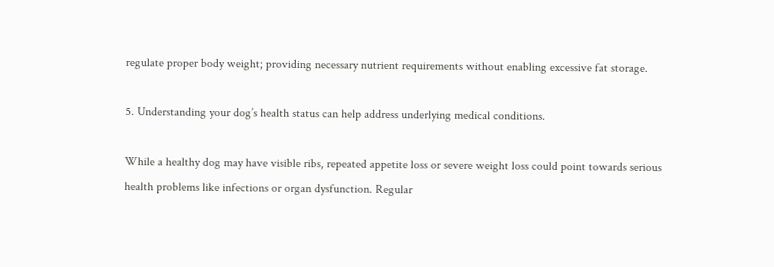regulate proper body weight; providing necessary nutrient requirements without enabling excessive fat storage.

5. Understanding your dog’s health status can help address underlying medical conditions.

While a healthy dog may have visible ribs, repeated appetite loss or severe weight loss could point towards serious health problems like infections or organ dysfunction. Regular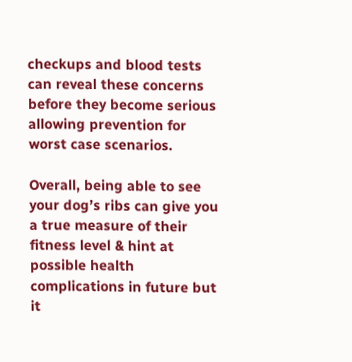checkups and blood tests can reveal these concerns before they become serious allowing prevention for worst case scenarios.

Overall, being able to see your dog’s ribs can give you a true measure of their fitness level & hint at possible health complications in future but it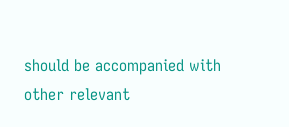should be accompanied with other relevant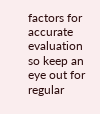factors for accurate evaluation so keep an eye out for regular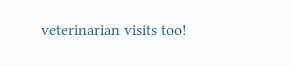veterinarian visits too!